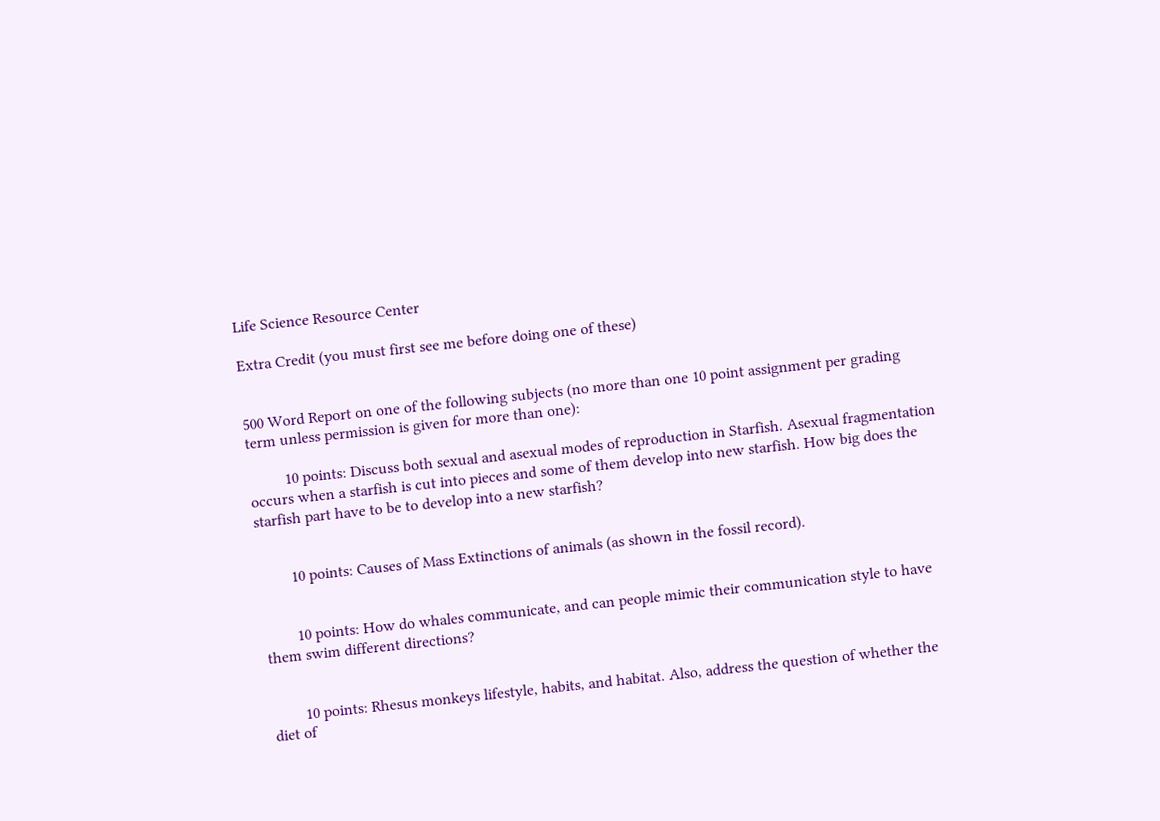Life Science Resource Center

Extra Credit (you must first see me before doing one of these)


500 Word Report on one of the following subjects (no more than one 10 point assignment per grading term unless permission is given for more than one):

         10 points: Discuss both sexual and asexual modes of reproduction in Starfish. Asexual fragmentation occurs when a starfish is cut into pieces and some of them develop into new starfish. How big does the starfish part have to be to develop into a new starfish?


        10 points: Causes of Mass Extinctions of animals (as shown in the fossil record).


        10 points: How do whales communicate, and can people mimic their communication style to have them swim different directions?


        10 points: Rhesus monkeys lifestyle, habits, and habitat. Also, address the question of whether the diet of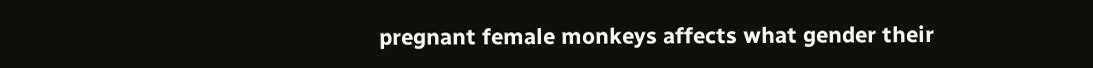pregnant female monkeys affects what gender their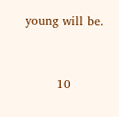young will be.


        10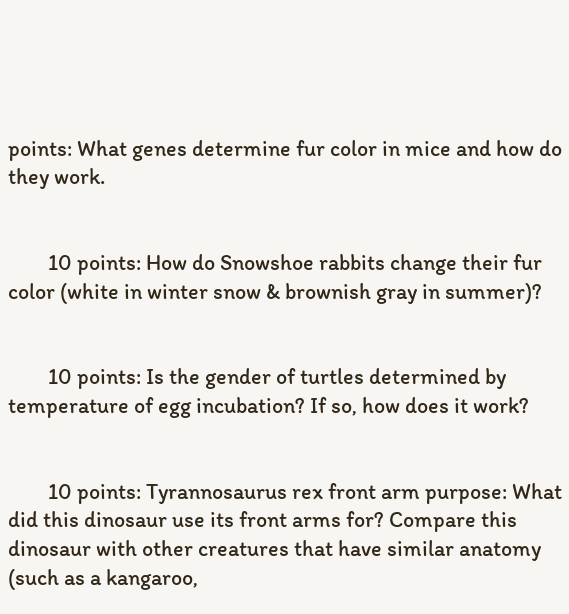points: What genes determine fur color in mice and how do they work.


        10 points: How do Snowshoe rabbits change their fur color (white in winter snow & brownish gray in summer)?


        10 points: Is the gender of turtles determined by temperature of egg incubation? If so, how does it work?


        10 points: Tyrannosaurus rex front arm purpose: What did this dinosaur use its front arms for? Compare this dinosaur with other creatures that have similar anatomy (such as a kangaroo,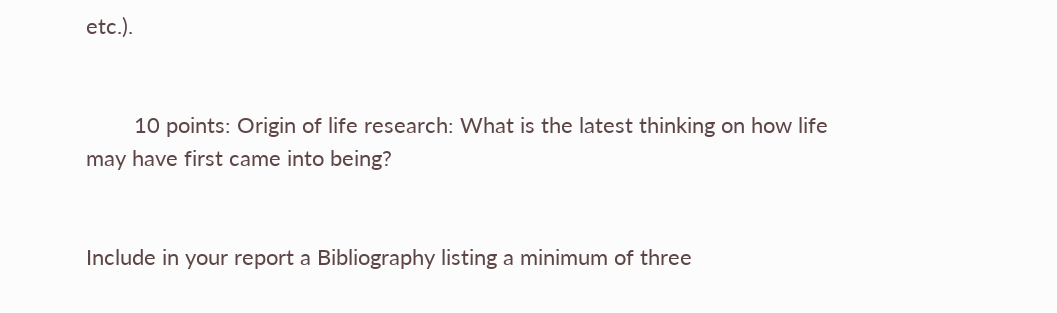etc.).


        10 points: Origin of life research: What is the latest thinking on how life may have first came into being?


Include in your report a Bibliography listing a minimum of three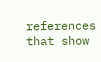references that show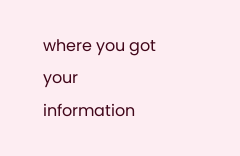where you got your information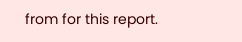from for this report.